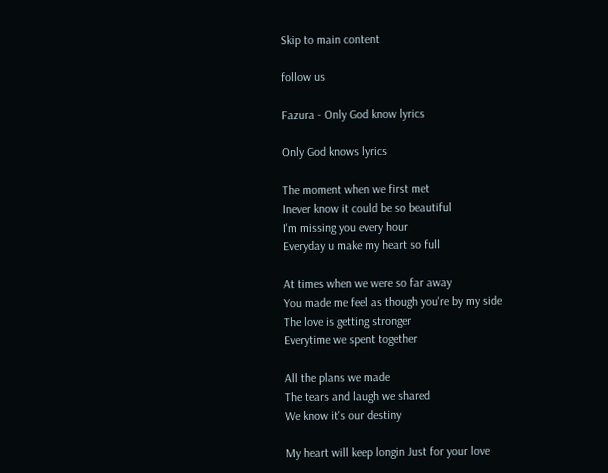Skip to main content

follow us

Fazura - Only God know lyrics

Only God knows lyrics

The moment when we first met
Inever know it could be so beautiful
I'm missing you every hour
Everyday u make my heart so full

At times when we were so far away
You made me feel as though you're by my side
The love is getting stronger
Everytime we spent together

All the plans we made
The tears and laugh we shared
We know it's our destiny

My heart will keep longin Just for your love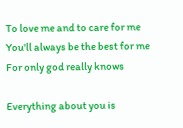To love me and to care for me
You'll always be the best for me
For only god really knows

Everything about you is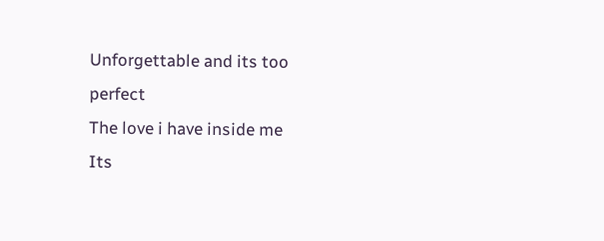Unforgettable and its too perfect
The love i have inside me
Its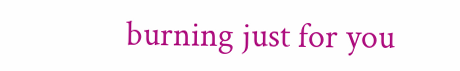burning just for you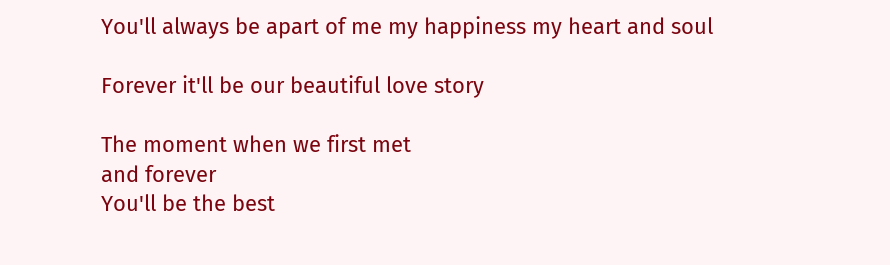You'll always be apart of me my happiness my heart and soul

Forever it'll be our beautiful love story

The moment when we first met
and forever
You'll be the best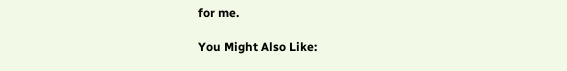for me.

You Might Also Like: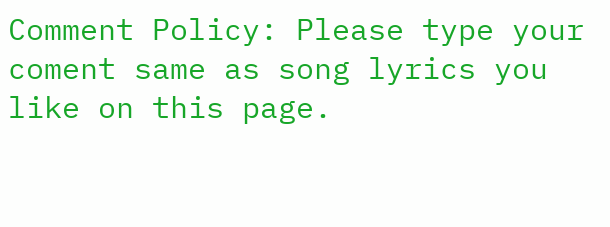Comment Policy: Please type your coment same as song lyrics you like on this page.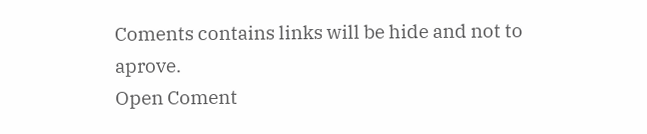Coments contains links will be hide and not to aprove.
Open Coment